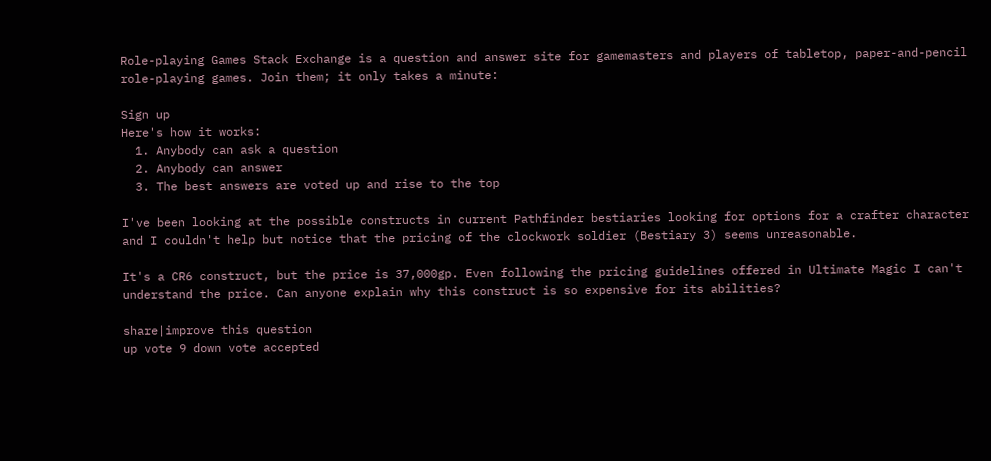Role-playing Games Stack Exchange is a question and answer site for gamemasters and players of tabletop, paper-and-pencil role-playing games. Join them; it only takes a minute:

Sign up
Here's how it works:
  1. Anybody can ask a question
  2. Anybody can answer
  3. The best answers are voted up and rise to the top

I've been looking at the possible constructs in current Pathfinder bestiaries looking for options for a crafter character and I couldn't help but notice that the pricing of the clockwork soldier (Bestiary 3) seems unreasonable.

It's a CR6 construct, but the price is 37,000gp. Even following the pricing guidelines offered in Ultimate Magic I can't understand the price. Can anyone explain why this construct is so expensive for its abilities?

share|improve this question
up vote 9 down vote accepted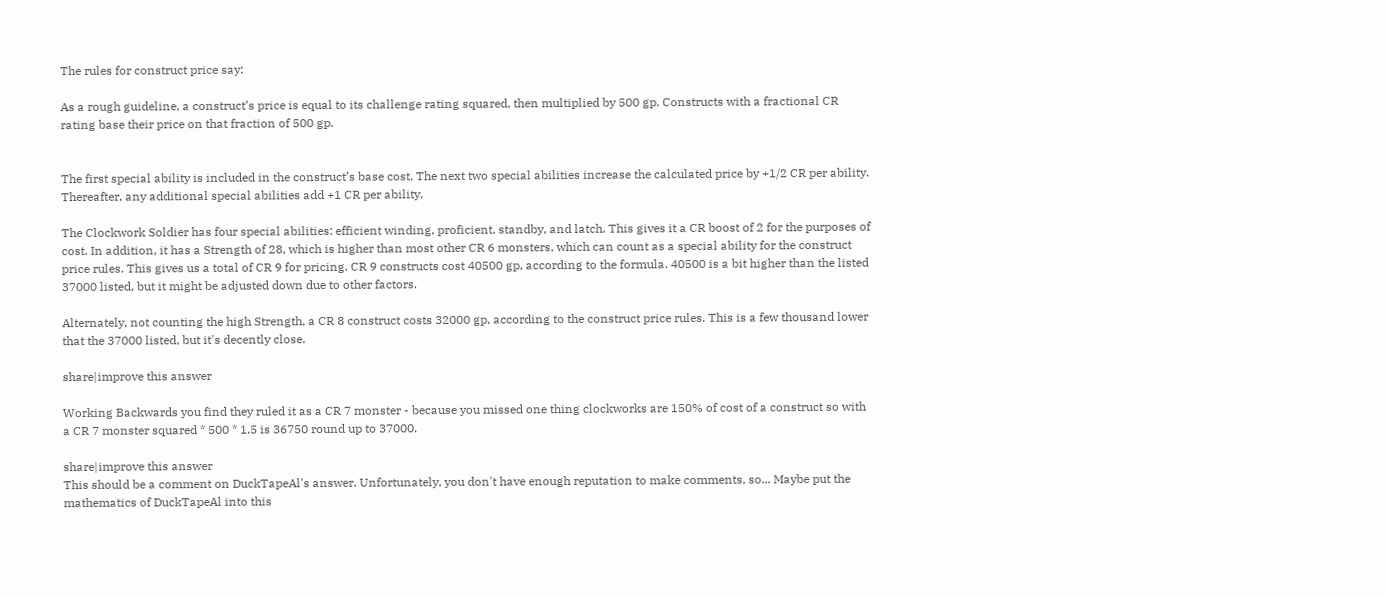The rules for construct price say:

As a rough guideline, a construct’s price is equal to its challenge rating squared, then multiplied by 500 gp. Constructs with a fractional CR rating base their price on that fraction of 500 gp.


The first special ability is included in the construct’s base cost. The next two special abilities increase the calculated price by +1/2 CR per ability. Thereafter, any additional special abilities add +1 CR per ability.

The Clockwork Soldier has four special abilities: efficient winding, proficient, standby, and latch. This gives it a CR boost of 2 for the purposes of cost. In addition, it has a Strength of 28, which is higher than most other CR 6 monsters, which can count as a special ability for the construct price rules. This gives us a total of CR 9 for pricing. CR 9 constructs cost 40500 gp, according to the formula. 40500 is a bit higher than the listed 37000 listed, but it might be adjusted down due to other factors.

Alternately, not counting the high Strength, a CR 8 construct costs 32000 gp, according to the construct price rules. This is a few thousand lower that the 37000 listed, but it's decently close.

share|improve this answer

Working Backwards you find they ruled it as a CR 7 monster - because you missed one thing clockworks are 150% of cost of a construct so with a CR 7 monster squared * 500 * 1.5 is 36750 round up to 37000.

share|improve this answer
This should be a comment on DuckTapeAl's answer. Unfortunately, you don't have enough reputation to make comments, so... Maybe put the mathematics of DuckTapeAl into this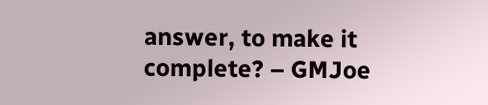answer, to make it complete? – GMJoe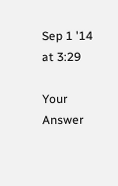Sep 1 '14 at 3:29

Your Answer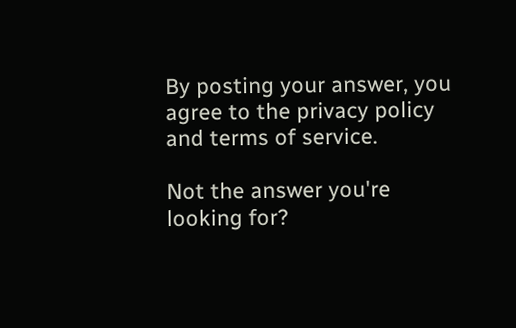By posting your answer, you agree to the privacy policy and terms of service.

Not the answer you're looking for?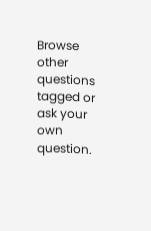Browse other questions tagged or ask your own question.